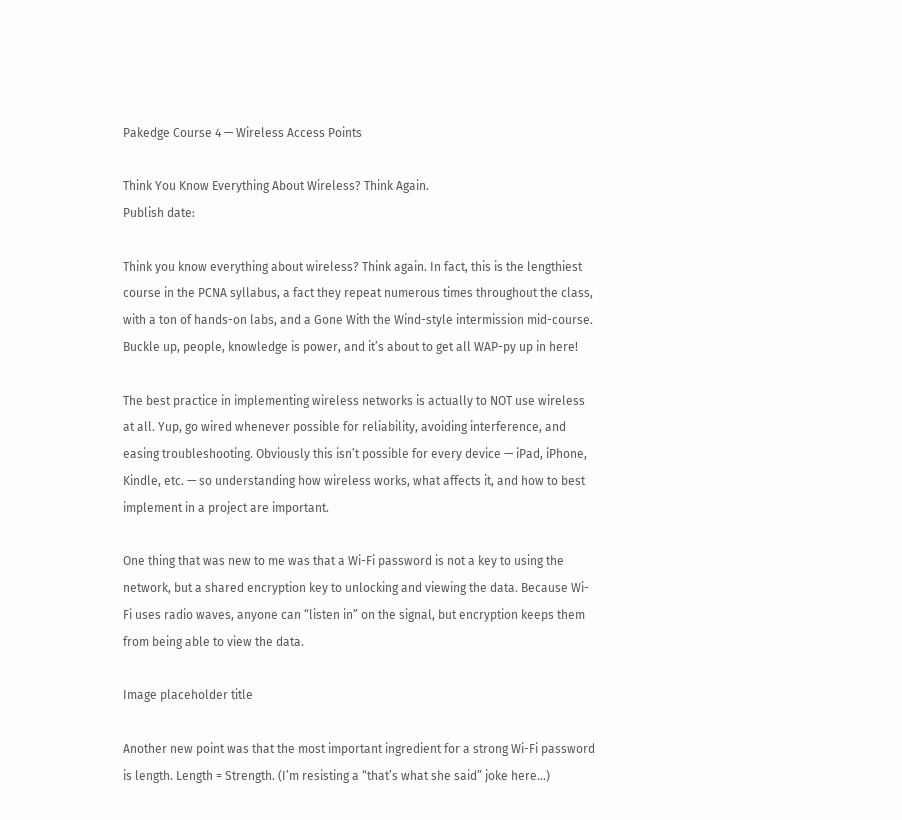Pakedge Course 4 — Wireless Access Points

Think You Know Everything About Wireless? Think Again.
Publish date:

Think you know everything about wireless? Think again. In fact, this is the lengthiest course in the PCNA syllabus, a fact they repeat numerous times throughout the class, with a ton of hands-on labs, and a Gone With the Wind-style intermission mid-course. Buckle up, people, knowledge is power, and it’s about to get all WAP-py up in here!

The best practice in implementing wireless networks is actually to NOT use wireless at all. Yup, go wired whenever possible for reliability, avoiding interference, and easing troubleshooting. Obviously this isn’t possible for every device — iPad, iPhone, Kindle, etc. — so understanding how wireless works, what affects it, and how to best implement in a project are important.

One thing that was new to me was that a Wi-Fi password is not a key to using the network, but a shared encryption key to unlocking and viewing the data. Because Wi-Fi uses radio waves, anyone can “listen in” on the signal, but encryption keeps them from being able to view the data.

Image placeholder title

Another new point was that the most important ingredient for a strong Wi-Fi password is length. Length = Strength. (I’m resisting a “that’s what she said” joke here…)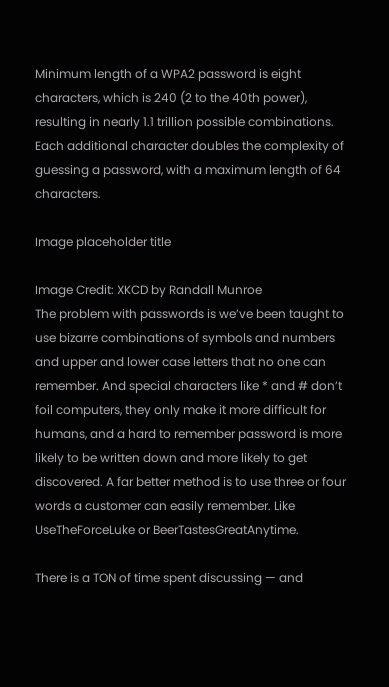Minimum length of a WPA2 password is eight characters, which is 240 (2 to the 40th power), resulting in nearly 1.1 trillion possible combinations. Each additional character doubles the complexity of guessing a password, with a maximum length of 64 characters.

Image placeholder title

Image Credit: XKCD by Randall Munroe
The problem with passwords is we’ve been taught to use bizarre combinations of symbols and numbers and upper and lower case letters that no one can remember. And special characters like * and # don’t foil computers, they only make it more difficult for humans, and a hard to remember password is more likely to be written down and more likely to get discovered. A far better method is to use three or four words a customer can easily remember. Like UseTheForceLuke or BeerTastesGreatAnytime.

There is a TON of time spent discussing — and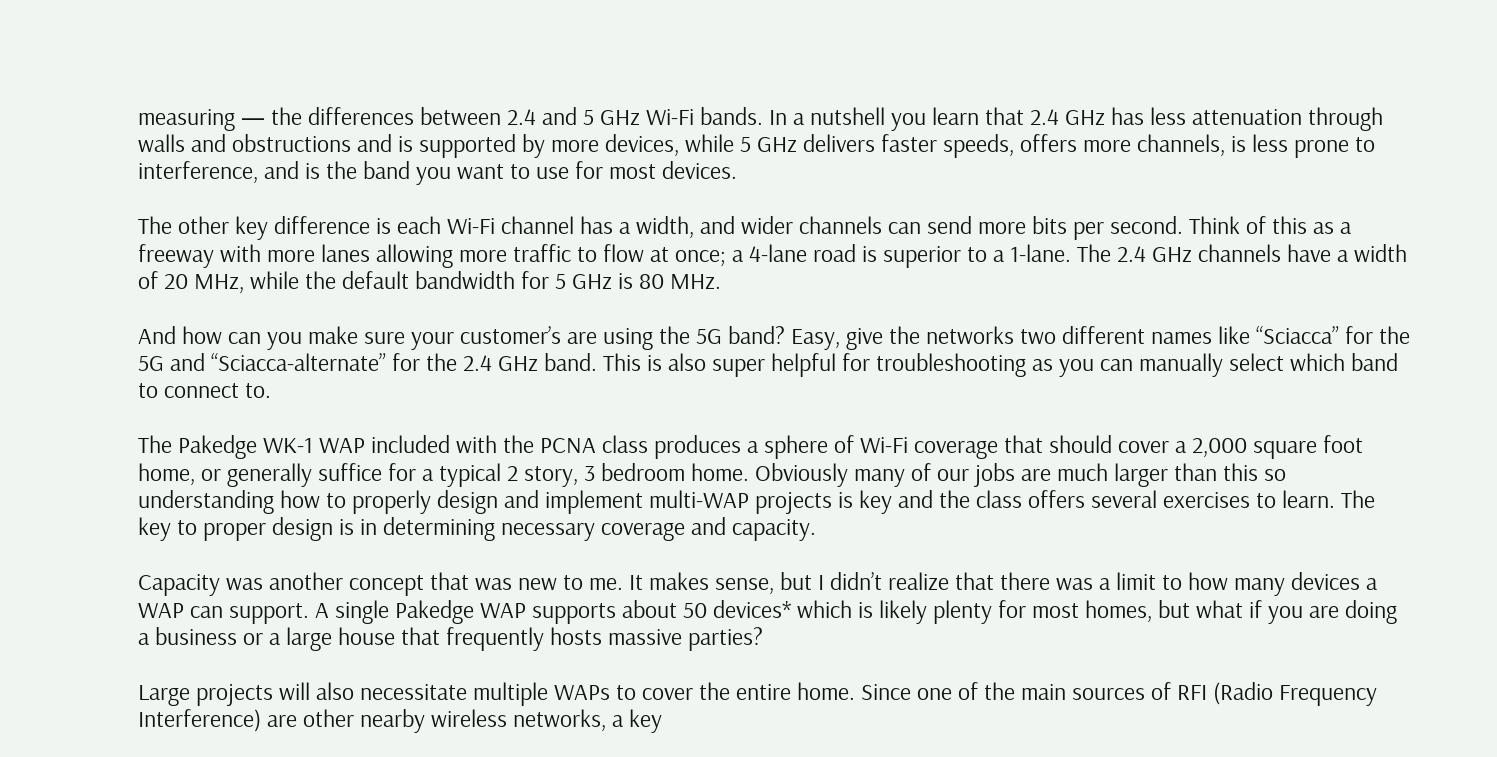measuring — the differences between 2.4 and 5 GHz Wi-Fi bands. In a nutshell you learn that 2.4 GHz has less attenuation through walls and obstructions and is supported by more devices, while 5 GHz delivers faster speeds, offers more channels, is less prone to interference, and is the band you want to use for most devices.

The other key difference is each Wi-Fi channel has a width, and wider channels can send more bits per second. Think of this as a freeway with more lanes allowing more traffic to flow at once; a 4-lane road is superior to a 1-lane. The 2.4 GHz channels have a width of 20 MHz, while the default bandwidth for 5 GHz is 80 MHz.

And how can you make sure your customer’s are using the 5G band? Easy, give the networks two different names like “Sciacca” for the 5G and “Sciacca-alternate” for the 2.4 GHz band. This is also super helpful for troubleshooting as you can manually select which band to connect to.

The Pakedge WK-1 WAP included with the PCNA class produces a sphere of Wi-Fi coverage that should cover a 2,000 square foot home, or generally suffice for a typical 2 story, 3 bedroom home. Obviously many of our jobs are much larger than this so understanding how to properly design and implement multi-WAP projects is key and the class offers several exercises to learn. The key to proper design is in determining necessary coverage and capacity.

Capacity was another concept that was new to me. It makes sense, but I didn’t realize that there was a limit to how many devices a WAP can support. A single Pakedge WAP supports about 50 devices* which is likely plenty for most homes, but what if you are doing a business or a large house that frequently hosts massive parties?

Large projects will also necessitate multiple WAPs to cover the entire home. Since one of the main sources of RFI (Radio Frequency Interference) are other nearby wireless networks, a key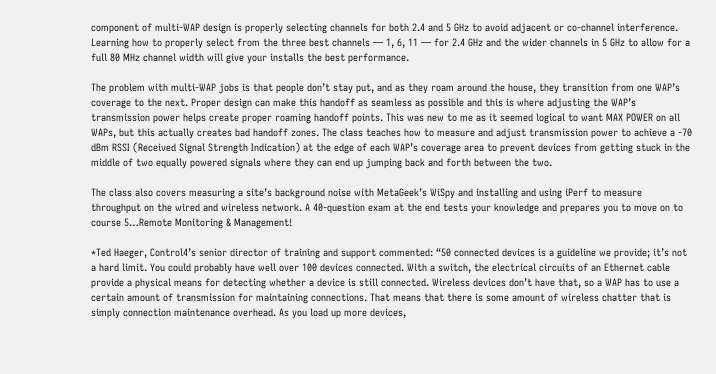component of multi-WAP design is properly selecting channels for both 2.4 and 5 GHz to avoid adjacent or co-channel interference. Learning how to properly select from the three best channels — 1, 6, 11 — for 2.4 GHz and the wider channels in 5 GHz to allow for a full 80 MHz channel width will give your installs the best performance.

The problem with multi-WAP jobs is that people don’t stay put, and as they roam around the house, they transition from one WAP’s coverage to the next. Proper design can make this handoff as seamless as possible and this is where adjusting the WAP’s transmission power helps create proper roaming handoff points. This was new to me as it seemed logical to want MAX POWER on all WAPs, but this actually creates bad handoff zones. The class teaches how to measure and adjust transmission power to achieve a -70 dBm RSSI (Received Signal Strength Indication) at the edge of each WAP’s coverage area to prevent devices from getting stuck in the middle of two equally powered signals where they can end up jumping back and forth between the two.

The class also covers measuring a site’s background noise with MetaGeek’s WiSpy and installing and using iPerf to measure throughput on the wired and wireless network. A 40-question exam at the end tests your knowledge and prepares you to move on to course 5…Remote Monitoring & Management!

*Ted Haeger, Control4’s senior director of training and support commented: “50 connected devices is a guideline we provide; it’s not a hard limit. You could probably have well over 100 devices connected. With a switch, the electrical circuits of an Ethernet cable provide a physical means for detecting whether a device is still connected. Wireless devices don’t have that, so a WAP has to use a certain amount of transmission for maintaining connections. That means that there is some amount of wireless chatter that is simply connection maintenance overhead. As you load up more devices,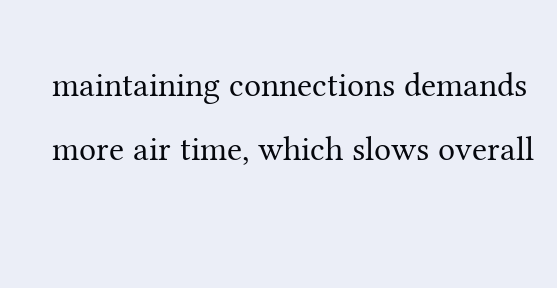maintaining connections demands more air time, which slows overall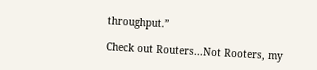throughput.”

Check out Routers...Not Rooters, my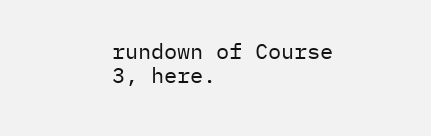rundown of Course 3, here.